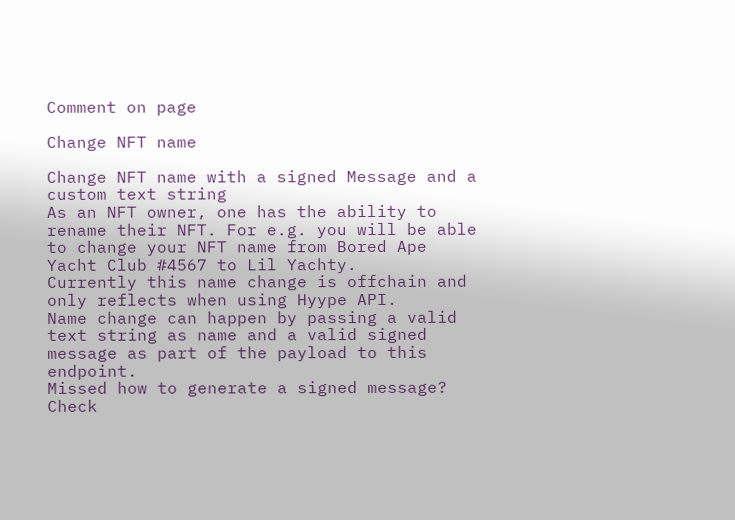Comment on page

Change NFT name

Change NFT name with a signed Message and a custom text string
As an NFT owner, one has the ability to rename their NFT. For e.g. you will be able to change your NFT name from Bored Ape Yacht Club #4567 to Lil Yachty.
Currently this name change is offchain and only reflects when using Hyype API.
Name change can happen by passing a valid text string as name and a valid signed message as part of the payload to this endpoint.
Missed how to generate a signed message? Check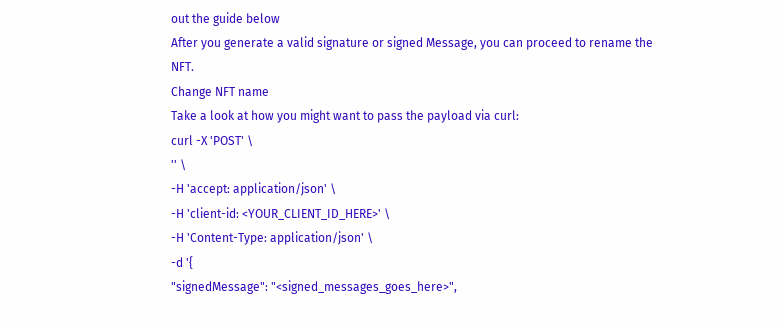out the guide below
After you generate a valid signature or signed Message, you can proceed to rename the NFT.
Change NFT name
Take a look at how you might want to pass the payload via curl:
curl -X 'POST' \
'' \
-H 'accept: application/json' \
-H 'client-id: <YOUR_CLIENT_ID_HERE>' \
-H 'Content-Type: application/json' \
-d '{
"signedMessage": "<signed_messages_goes_here>",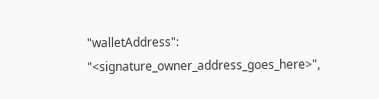"walletAddress": "<signature_owner_address_goes_here>",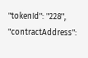"tokenId": "228",
"contractAddress":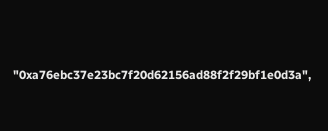"0xa76ebc37e23bc7f20d62156ad88f2f29bf1e0d3a",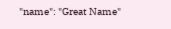"name": "Great Name"